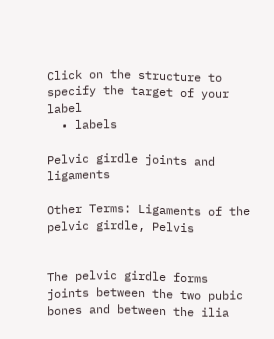Click on the structure to specify the target of your label
  • labels

Pelvic girdle joints and ligaments

Other Terms: Ligaments of the pelvic girdle, Pelvis


The pelvic girdle forms joints between the two pubic bones and between the ilia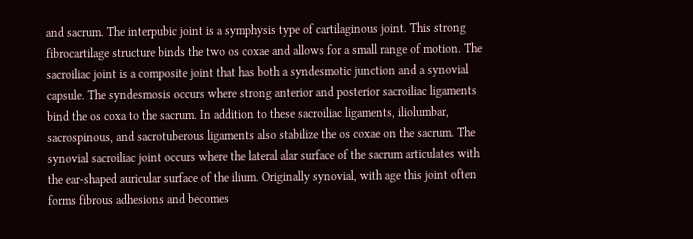and sacrum. The interpubic joint is a symphysis type of cartilaginous joint. This strong fibrocartilage structure binds the two os coxae and allows for a small range of motion. The sacroiliac joint is a composite joint that has both a syndesmotic junction and a synovial capsule. The syndesmosis occurs where strong anterior and posterior sacroiliac ligaments bind the os coxa to the sacrum. In addition to these sacroiliac ligaments, iliolumbar, sacrospinous, and sacrotuberous ligaments also stabilize the os coxae on the sacrum. The synovial sacroiliac joint occurs where the lateral alar surface of the sacrum articulates with the ear-shaped auricular surface of the ilium. Originally synovial, with age this joint often forms fibrous adhesions and becomes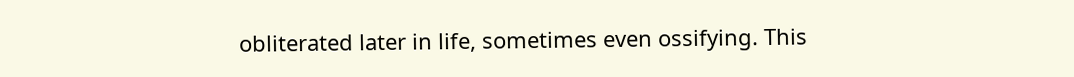obliterated later in life, sometimes even ossifying. This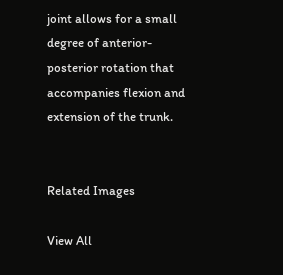joint allows for a small degree of anterior-posterior rotation that accompanies flexion and extension of the trunk.


Related Images

View All